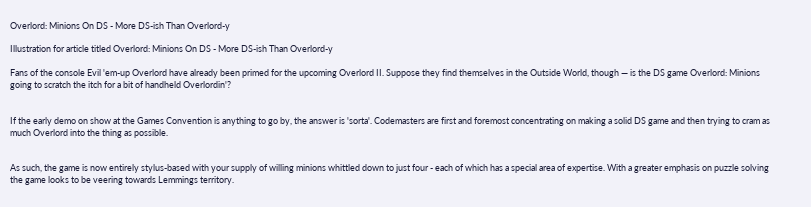Overlord: Minions On DS - More DS-ish Than Overlord-y

Illustration for article titled Overlord: Minions On DS - More DS-ish Than Overlord-y

Fans of the console Evil 'em-up Overlord have already been primed for the upcoming Overlord II. Suppose they find themselves in the Outside World, though — is the DS game Overlord: Minions going to scratch the itch for a bit of handheld Overlordin'?


If the early demo on show at the Games Convention is anything to go by, the answer is 'sorta'. Codemasters are first and foremost concentrating on making a solid DS game and then trying to cram as much Overlord into the thing as possible.


As such, the game is now entirely stylus-based with your supply of willing minions whittled down to just four - each of which has a special area of expertise. With a greater emphasis on puzzle solving the game looks to be veering towards Lemmings territory.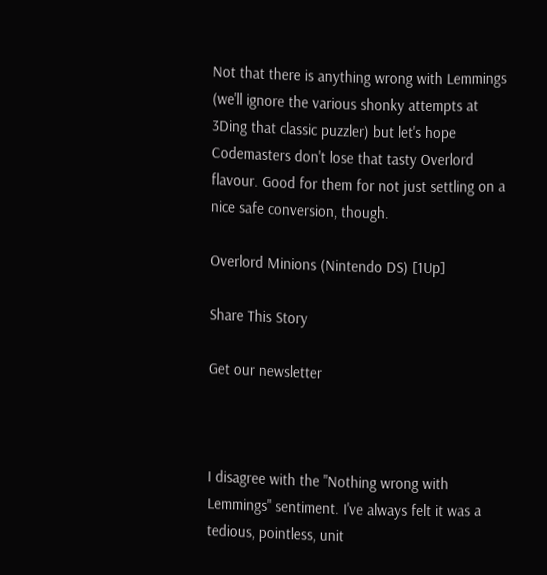Not that there is anything wrong with Lemmings (we'll ignore the various shonky attempts at 3Ding that classic puzzler) but let's hope Codemasters don't lose that tasty Overlord flavour. Good for them for not just settling on a nice safe conversion, though.

Overlord Minions (Nintendo DS) [1Up]

Share This Story

Get our newsletter



I disagree with the "Nothing wrong with Lemmings" sentiment. I've always felt it was a tedious, pointless, unit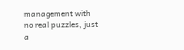management with no real puzzles, just a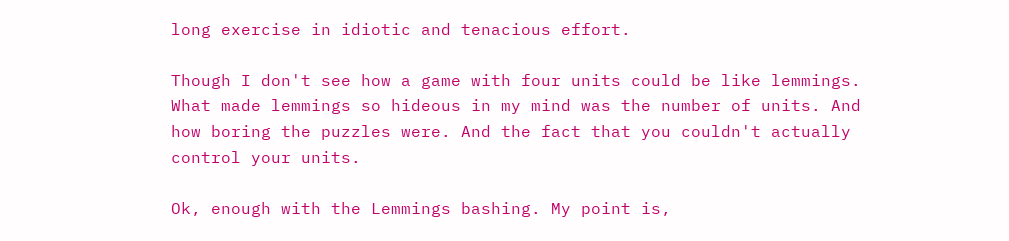long exercise in idiotic and tenacious effort.

Though I don't see how a game with four units could be like lemmings. What made lemmings so hideous in my mind was the number of units. And how boring the puzzles were. And the fact that you couldn't actually control your units.

Ok, enough with the Lemmings bashing. My point is,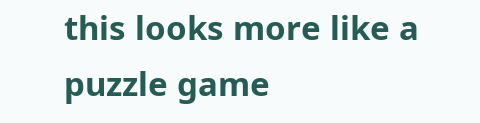this looks more like a puzzle game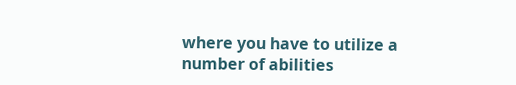where you have to utilize a number of abilities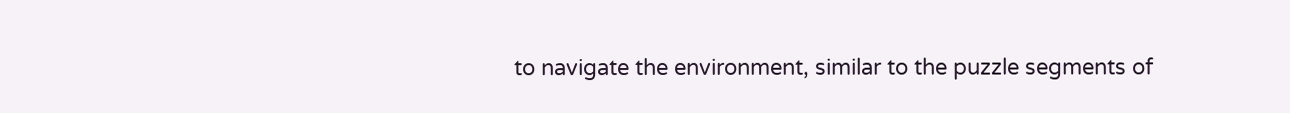to navigate the environment, similar to the puzzle segments of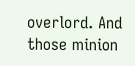overlord. And those minion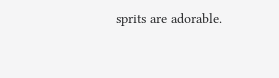sprits are adorable.